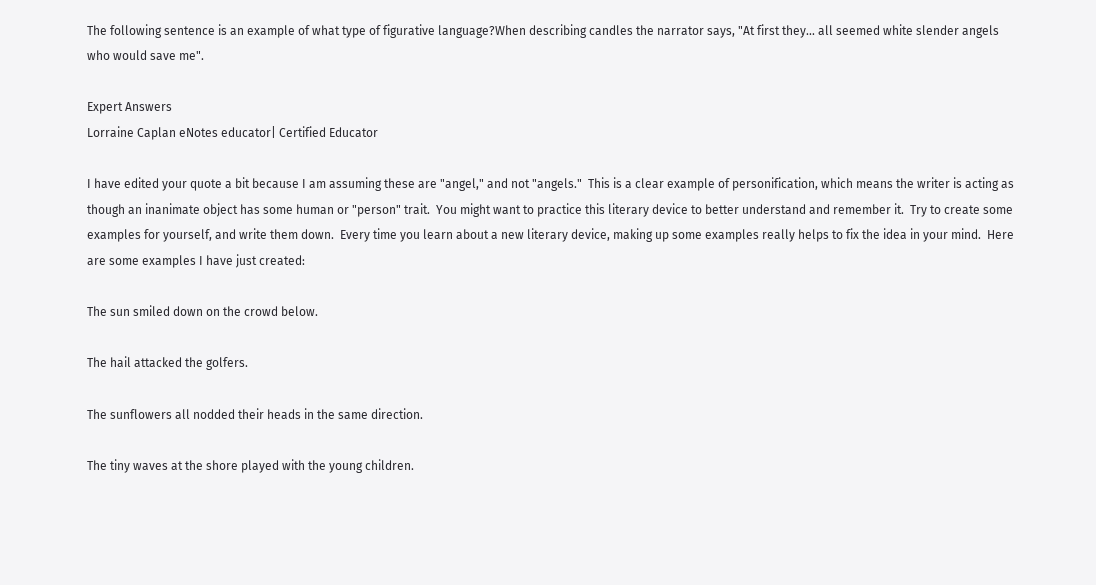The following sentence is an example of what type of figurative language?When describing candles the narrator says, "At first they... all seemed white slender angels who would save me".

Expert Answers
Lorraine Caplan eNotes educator| Certified Educator

I have edited your quote a bit because I am assuming these are "angel," and not "angels."  This is a clear example of personification, which means the writer is acting as though an inanimate object has some human or "person" trait.  You might want to practice this literary device to better understand and remember it.  Try to create some examples for yourself, and write them down.  Every time you learn about a new literary device, making up some examples really helps to fix the idea in your mind.  Here are some examples I have just created:

The sun smiled down on the crowd below.

The hail attacked the golfers.

The sunflowers all nodded their heads in the same direction.

The tiny waves at the shore played with the young children.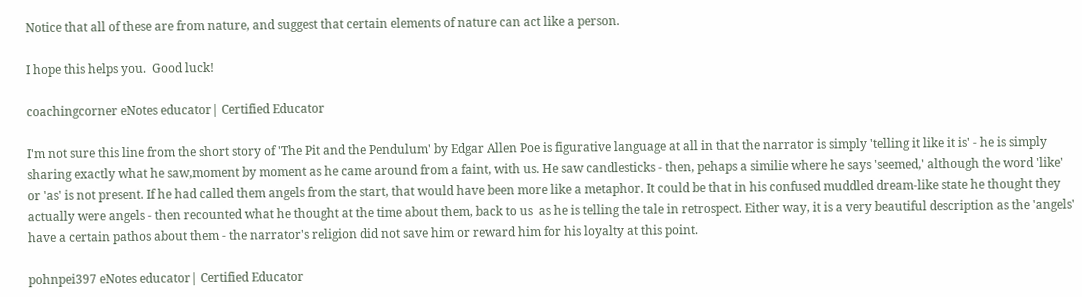Notice that all of these are from nature, and suggest that certain elements of nature can act like a person.

I hope this helps you.  Good luck!

coachingcorner eNotes educator| Certified Educator

I'm not sure this line from the short story of 'The Pit and the Pendulum' by Edgar Allen Poe is figurative language at all in that the narrator is simply 'telling it like it is' - he is simply sharing exactly what he saw,moment by moment as he came around from a faint, with us. He saw candlesticks - then, pehaps a similie where he says 'seemed,' although the word 'like' or 'as' is not present. If he had called them angels from the start, that would have been more like a metaphor. It could be that in his confused muddled dream-like state he thought they actually were angels - then recounted what he thought at the time about them, back to us  as he is telling the tale in retrospect. Either way, it is a very beautiful description as the 'angels' have a certain pathos about them - the narrator's religion did not save him or reward him for his loyalty at this point.

pohnpei397 eNotes educator| Certified Educator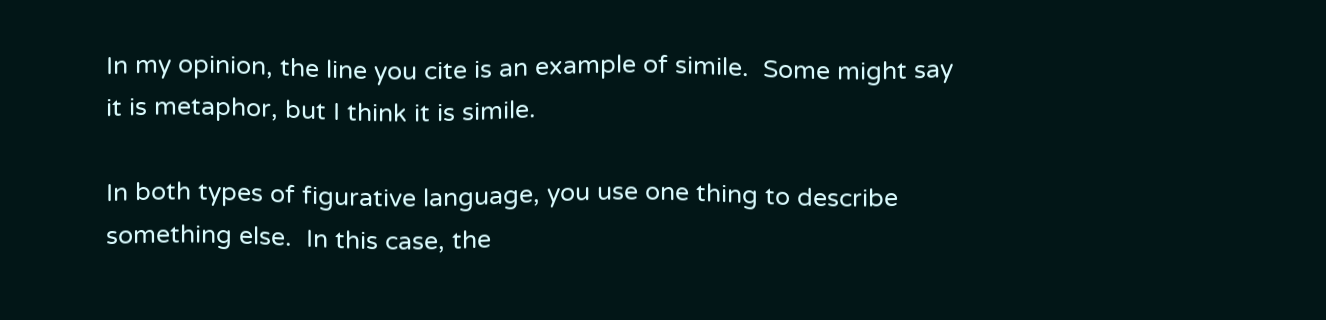In my opinion, the line you cite is an example of simile.  Some might say it is metaphor, but I think it is simile.

In both types of figurative language, you use one thing to describe something else.  In this case, the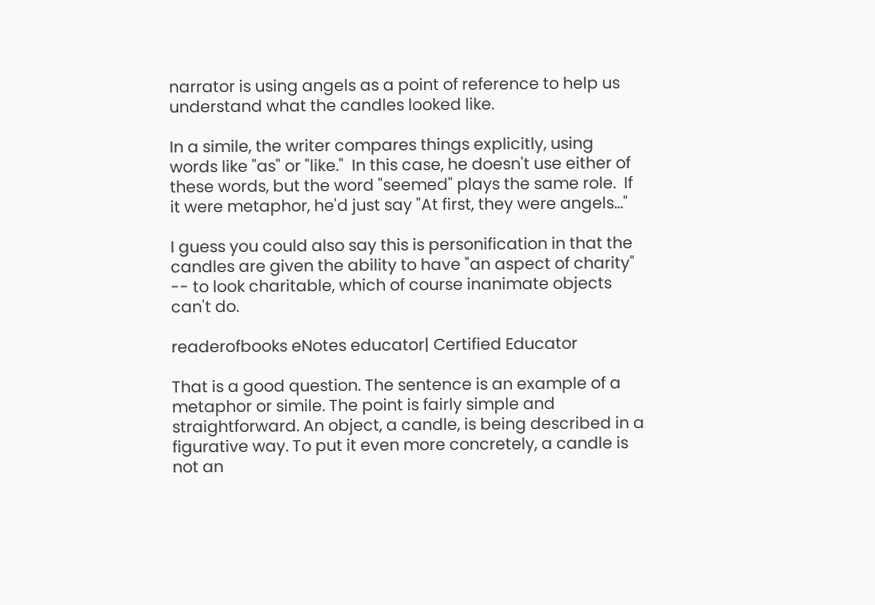narrator is using angels as a point of reference to help us understand what the candles looked like.

In a simile, the writer compares things explicitly, using words like "as" or "like."  In this case, he doesn't use either of these words, but the word "seemed" plays the same role.  If it were metaphor, he'd just say "At first, they were angels..."

I guess you could also say this is personification in that the candles are given the ability to have "an aspect of charity" -- to look charitable, which of course inanimate objects can't do.

readerofbooks eNotes educator| Certified Educator

That is a good question. The sentence is an example of a metaphor or simile. The point is fairly simple and straightforward. An object, a candle, is being described in a figurative way. To put it even more concretely, a candle is not an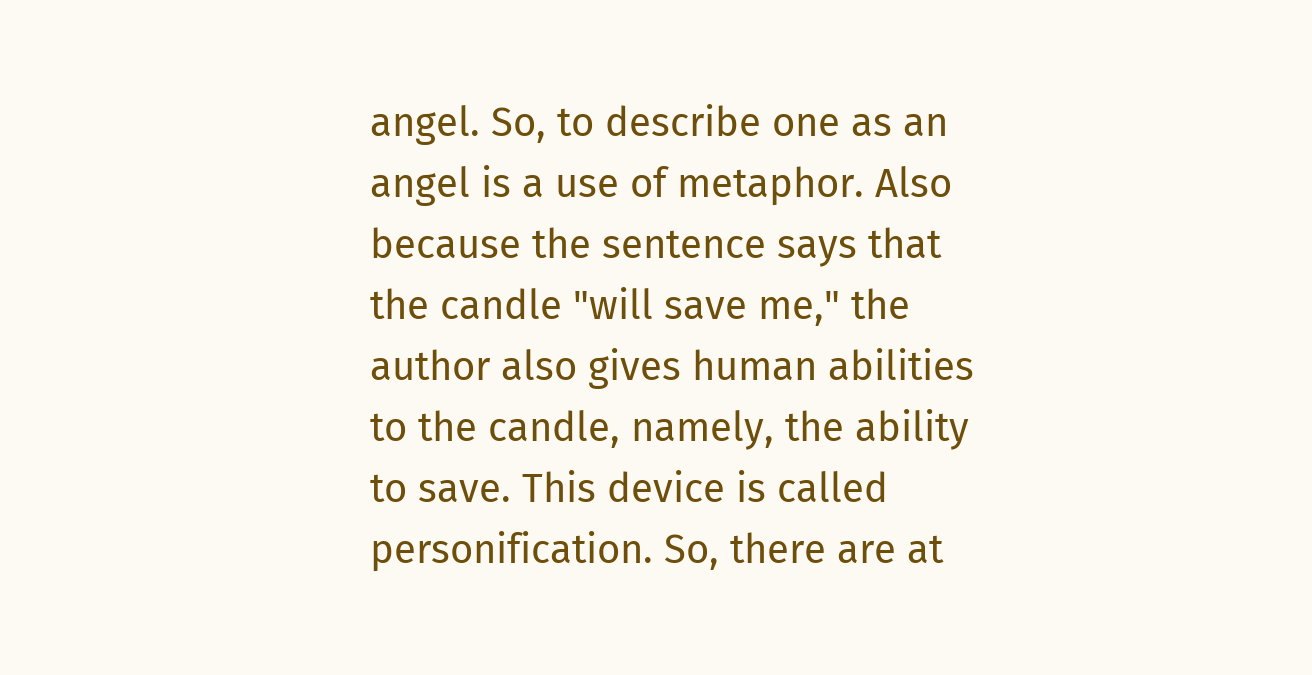angel. So, to describe one as an angel is a use of metaphor. Also because the sentence says that the candle "will save me," the author also gives human abilities to the candle, namely, the ability to save. This device is called personification. So, there are at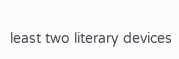least two literary devices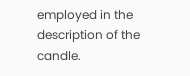employed in the description of the candle.